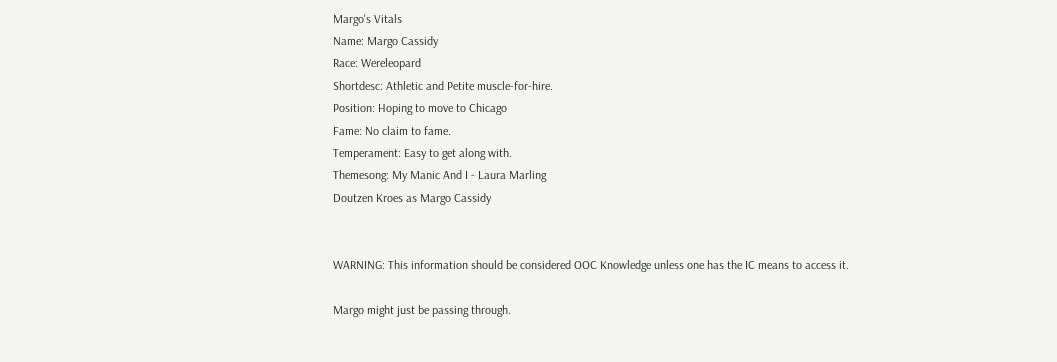Margo's Vitals
Name: Margo Cassidy
Race: Wereleopard
Shortdesc: Athletic and Petite muscle-for-hire.
Position: Hoping to move to Chicago
Fame: No claim to fame.
Temperament: Easy to get along with.
Themesong: My Manic And I - Laura Marling
Doutzen Kroes as Margo Cassidy


WARNING: This information should be considered OOC Knowledge unless one has the IC means to access it.

Margo might just be passing through.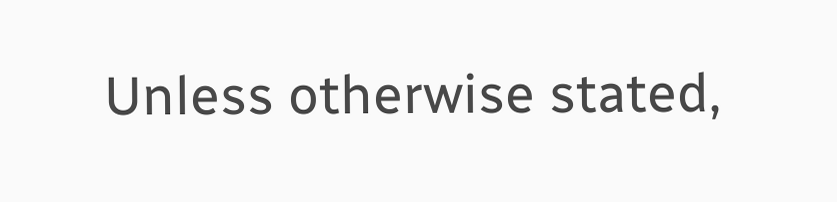Unless otherwise stated,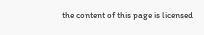the content of this page is licensed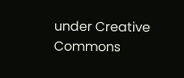under Creative Commons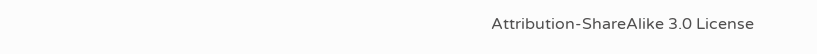Attribution-ShareAlike 3.0 License